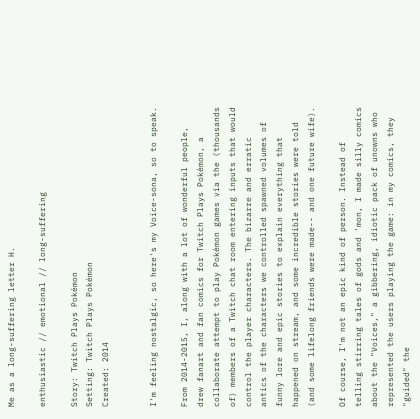Me as a long-suffering letter H.

enthusiastic // emotional // long-suffering

Story: Twitch Plays Pokémon
Setting: Twitch Plays Pokémon
Created: 2014


I'm feeling nostalgic, so here's my Voice-sona, so to speak.

From 2014-2015, I, along with a lot of wonderful people, drew fanart and fan comics for Twitch Plays Pokémon, a collaborate attempt to play Pokémon games via the (thousands of) members of a Twitch chat room entering inputs that would control the player characters. The bizarre and erratic antics of the characters we controlled spawned volumes of funny lore and epic stories to explain everything that happened on stream, and some incredible stories were told (and some lifelong friends were made-- and one future wife).

Of course, I'm not an epic kind of person. Instead of telling stirring tales of gods and 'mon, I made silly comics about the "Voices," a gibbering, idiotic pack of unowns who represented the users playing the game: in my comics, they "guided" the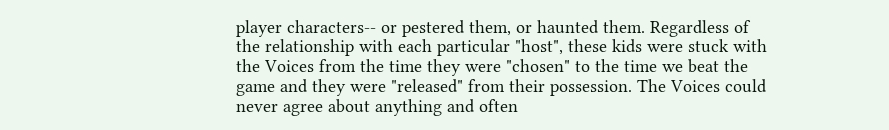player characters-- or pestered them, or haunted them. Regardless of the relationship with each particular "host", these kids were stuck with the Voices from the time they were "chosen" to the time we beat the game and they were "released" from their possession. The Voices could never agree about anything and often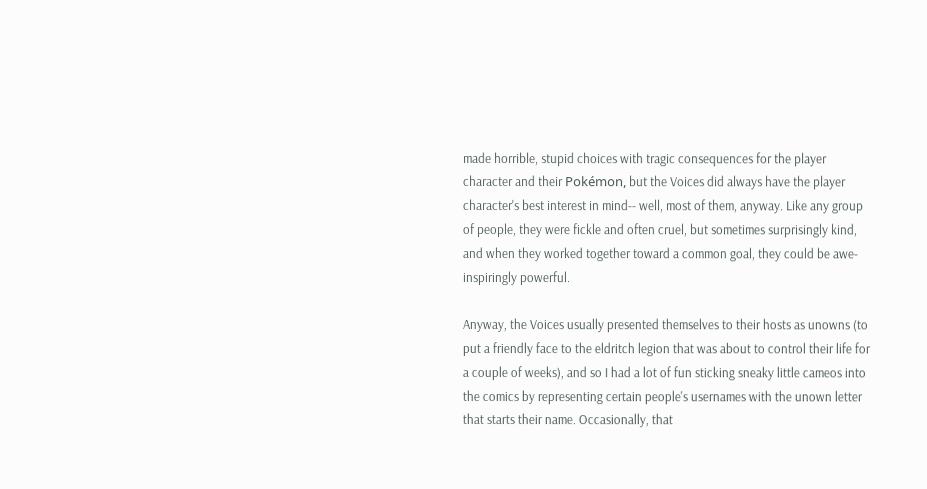made horrible, stupid choices with tragic consequences for the player character and their Pokémon, but the Voices did always have the player character's best interest in mind-- well, most of them, anyway. Like any group of people, they were fickle and often cruel, but sometimes surprisingly kind, and when they worked together toward a common goal, they could be awe-inspiringly powerful.

Anyway, the Voices usually presented themselves to their hosts as unowns (to put a friendly face to the eldritch legion that was about to control their life for a couple of weeks), and so I had a lot of fun sticking sneaky little cameos into the comics by representing certain people's usernames with the unown letter that starts their name. Occasionally, that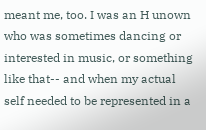meant me, too. I was an H unown who was sometimes dancing or interested in music, or something like that-- and when my actual self needed to be represented in a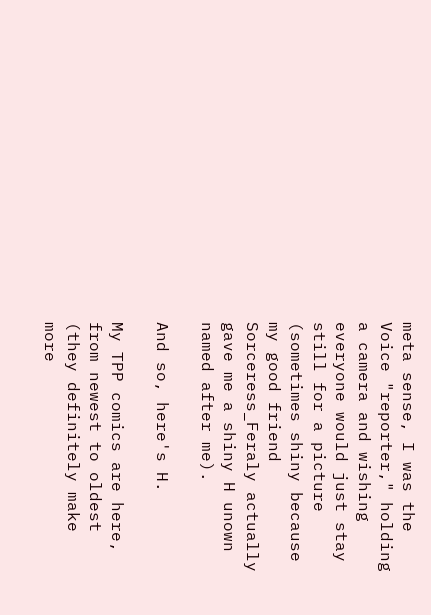meta sense, I was the Voice "reporter," holding a camera and wishing everyone would just stay still for a picture (sometimes shiny because my good friend Sorceress_Feraly actually gave me a shiny H unown named after me).

And so, here's H.

My TPP comics are here, from newest to oldest (they definitely make more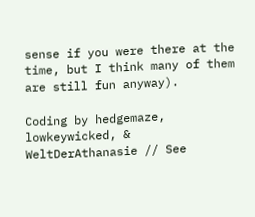sense if you were there at the time, but I think many of them are still fun anyway).

Coding by hedgemaze, lowkeywicked, & WeltDerAthanasie // See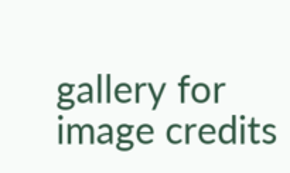gallery for image credits